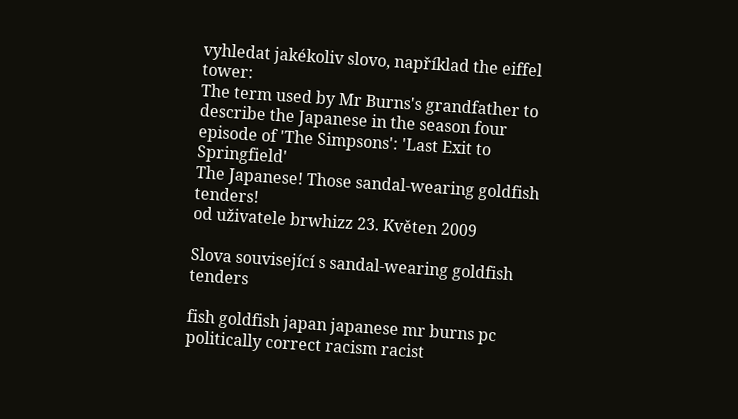vyhledat jakékoliv slovo, například the eiffel tower:
The term used by Mr Burns's grandfather to describe the Japanese in the season four episode of 'The Simpsons': 'Last Exit to Springfield'
The Japanese! Those sandal-wearing goldfish tenders!
od uživatele brwhizz 23. Květen 2009

Slova související s sandal-wearing goldfish tenders

fish goldfish japan japanese mr burns pc politically correct racism racist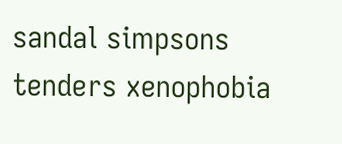sandal simpsons tenders xenophobia